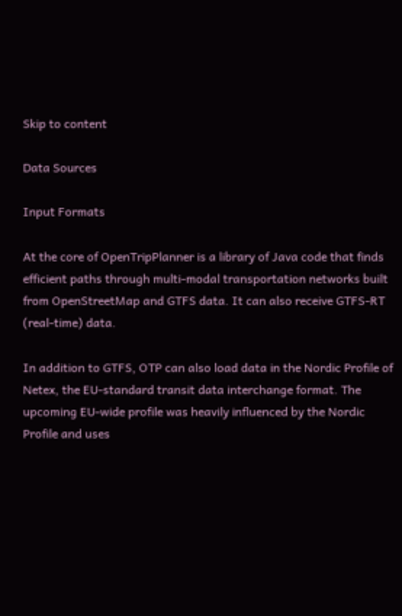Skip to content

Data Sources

Input Formats

At the core of OpenTripPlanner is a library of Java code that finds efficient paths through multi-modal transportation networks built from OpenStreetMap and GTFS data. It can also receive GTFS-RT (real-time) data.

In addition to GTFS, OTP can also load data in the Nordic Profile of Netex, the EU-standard transit data interchange format. The upcoming EU-wide profile was heavily influenced by the Nordic Profile and uses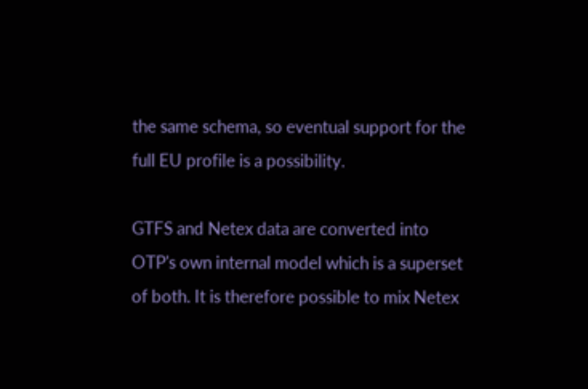the same schema, so eventual support for the full EU profile is a possibility.

GTFS and Netex data are converted into OTP's own internal model which is a superset of both. It is therefore possible to mix Netex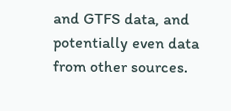and GTFS data, and potentially even data from other sources.